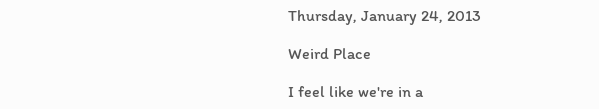Thursday, January 24, 2013

Weird Place

I feel like we're in a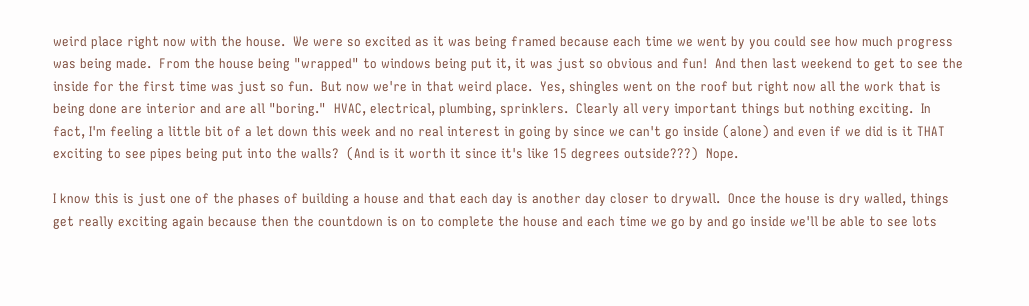weird place right now with the house.  We were so excited as it was being framed because each time we went by you could see how much progress was being made.  From the house being "wrapped" to windows being put it, it was just so obvious and fun!  And then last weekend to get to see the inside for the first time was just so fun.  But now we're in that weird place.  Yes, shingles went on the roof but right now all the work that is being done are interior and are all "boring."  HVAC, electrical, plumbing, sprinklers.  Clearly all very important things but nothing exciting.  In fact, I'm feeling a little bit of a let down this week and no real interest in going by since we can't go inside (alone) and even if we did is it THAT exciting to see pipes being put into the walls?  (And is it worth it since it's like 15 degrees outside???)  Nope.

I know this is just one of the phases of building a house and that each day is another day closer to drywall.  Once the house is dry walled, things get really exciting again because then the countdown is on to complete the house and each time we go by and go inside we'll be able to see lots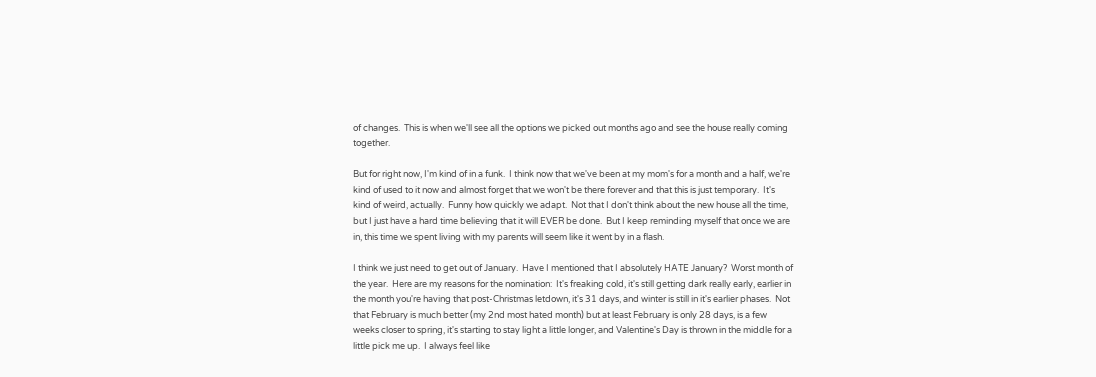of changes.  This is when we'll see all the options we picked out months ago and see the house really coming together.

But for right now, I'm kind of in a funk.  I think now that we've been at my mom's for a month and a half, we're kind of used to it now and almost forget that we won't be there forever and that this is just temporary.  It's kind of weird, actually.  Funny how quickly we adapt.  Not that I don't think about the new house all the time, but I just have a hard time believing that it will EVER be done.  But I keep reminding myself that once we are in, this time we spent living with my parents will seem like it went by in a flash.

I think we just need to get out of January.  Have I mentioned that I absolutely HATE January?  Worst month of the year.  Here are my reasons for the nomination:  It's freaking cold, it's still getting dark really early, earlier in the month you're having that post-Christmas letdown, it's 31 days, and winter is still in it's earlier phases.  Not that February is much better (my 2nd most hated month) but at least February is only 28 days, is a few weeks closer to spring, it's starting to stay light a little longer, and Valentine's Day is thrown in the middle for a little pick me up.  I always feel like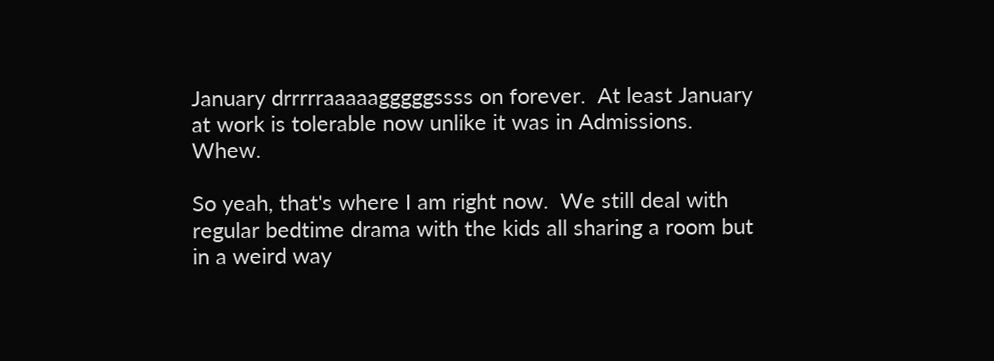January drrrrraaaaagggggssss on forever.  At least January at work is tolerable now unlike it was in Admissions.  Whew.

So yeah, that's where I am right now.  We still deal with regular bedtime drama with the kids all sharing a room but in a weird way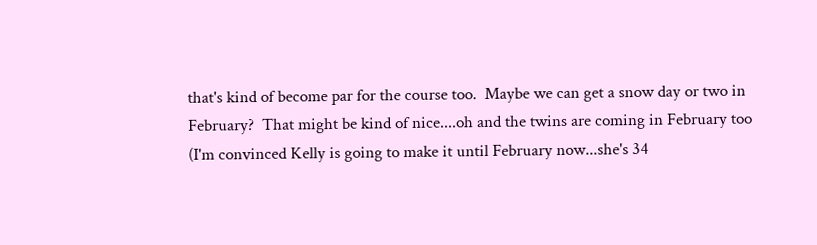that's kind of become par for the course too.  Maybe we can get a snow day or two in February?  That might be kind of nice....oh and the twins are coming in February too (I'm convinced Kelly is going to make it until February now...she's 34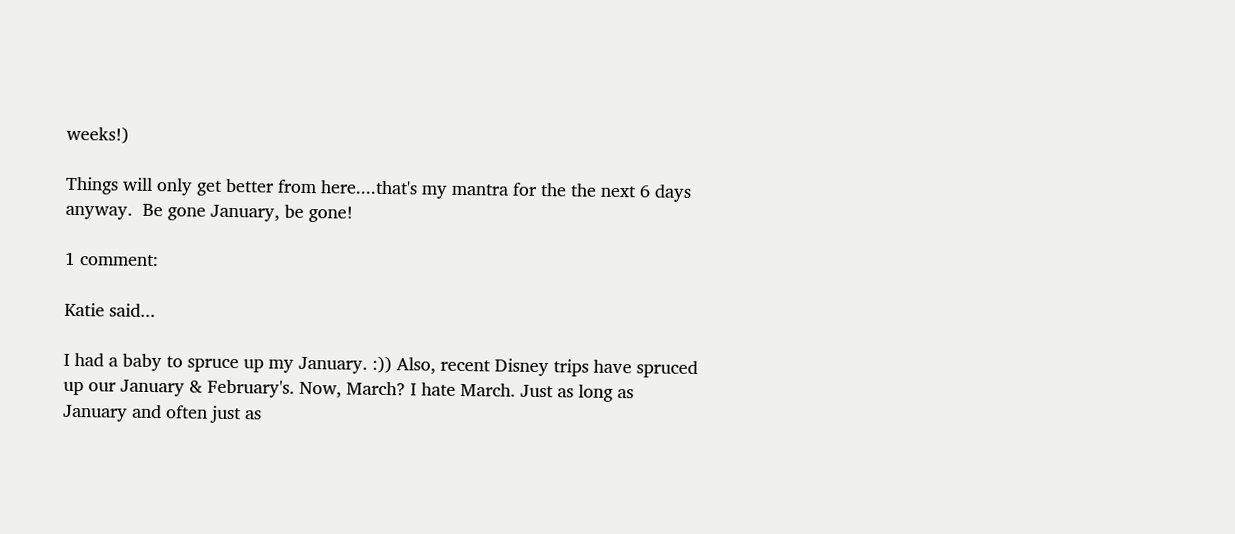weeks!)

Things will only get better from here....that's my mantra for the the next 6 days anyway.  Be gone January, be gone!

1 comment:

Katie said...

I had a baby to spruce up my January. :)) Also, recent Disney trips have spruced up our January & February's. Now, March? I hate March. Just as long as January and often just as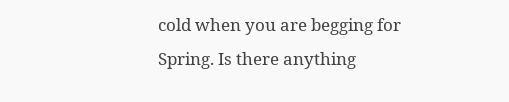cold when you are begging for Spring. Is there anything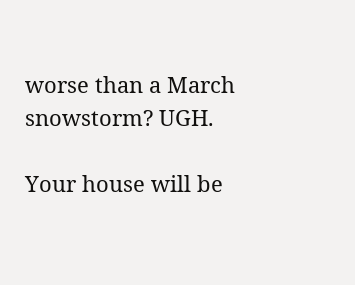worse than a March snowstorm? UGH.

Your house will be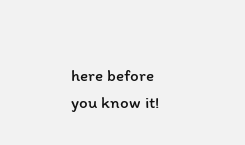here before you know it!